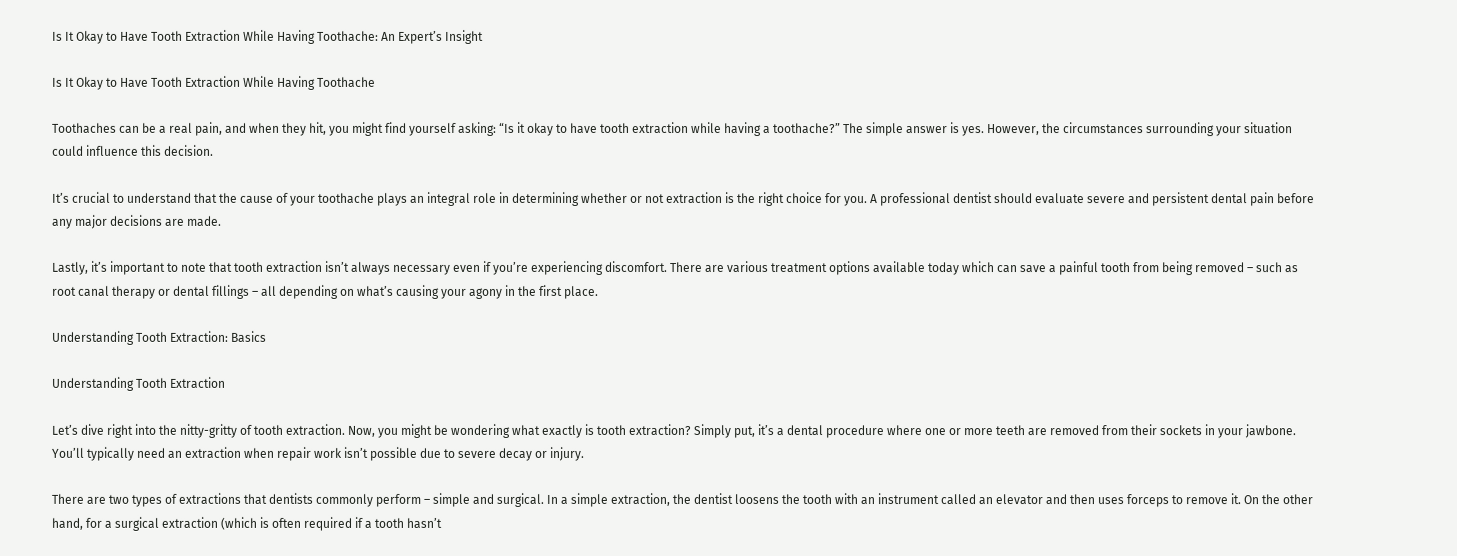Is It Okay to Have Tooth Extraction While Having Toothache: An Expert’s Insight

Is It Okay to Have Tooth Extraction While Having Toothache

Toothaches can be a real pain, and when they hit, you might find yourself asking: “Is it okay to have tooth extraction while having a toothache?” The simple answer is yes. However, the circumstances surrounding your situation could influence this decision.

It’s crucial to understand that the cause of your toothache plays an integral role in determining whether or not extraction is the right choice for you. A professional dentist should evaluate severe and persistent dental pain before any major decisions are made.

Lastly, it’s important to note that tooth extraction isn’t always necessary even if you’re experiencing discomfort. There are various treatment options available today which can save a painful tooth from being removed – such as root canal therapy or dental fillings – all depending on what’s causing your agony in the first place.

Understanding Tooth Extraction: Basics

Understanding Tooth Extraction

Let’s dive right into the nitty-gritty of tooth extraction. Now, you might be wondering what exactly is tooth extraction? Simply put, it’s a dental procedure where one or more teeth are removed from their sockets in your jawbone. You’ll typically need an extraction when repair work isn’t possible due to severe decay or injury.

There are two types of extractions that dentists commonly perform – simple and surgical. In a simple extraction, the dentist loosens the tooth with an instrument called an elevator and then uses forceps to remove it. On the other hand, for a surgical extraction (which is often required if a tooth hasn’t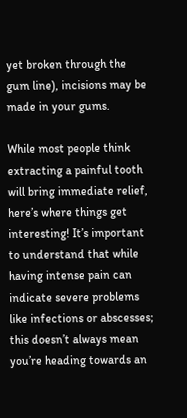yet broken through the gum line), incisions may be made in your gums.

While most people think extracting a painful tooth will bring immediate relief, here’s where things get interesting! It’s important to understand that while having intense pain can indicate severe problems like infections or abscesses; this doesn’t always mean you’re heading towards an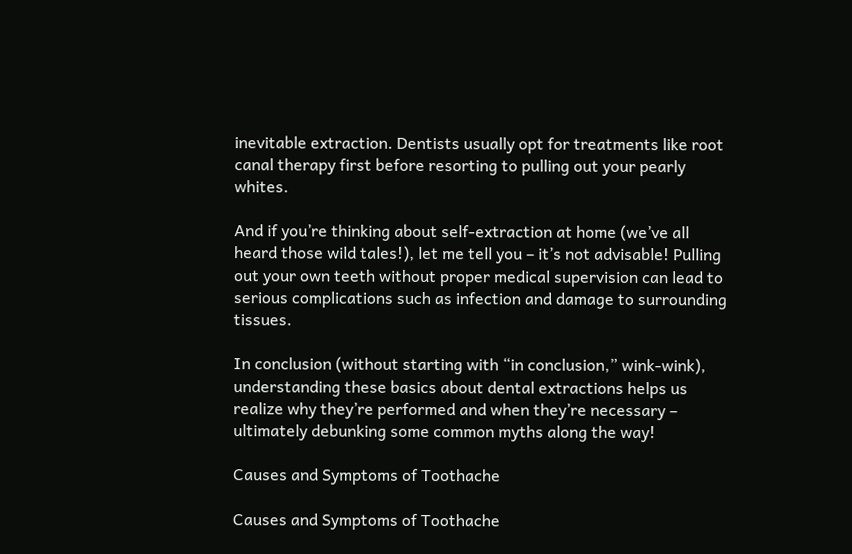inevitable extraction. Dentists usually opt for treatments like root canal therapy first before resorting to pulling out your pearly whites.

And if you’re thinking about self-extraction at home (we’ve all heard those wild tales!), let me tell you – it’s not advisable! Pulling out your own teeth without proper medical supervision can lead to serious complications such as infection and damage to surrounding tissues.

In conclusion (without starting with “in conclusion,” wink-wink), understanding these basics about dental extractions helps us realize why they’re performed and when they’re necessary – ultimately debunking some common myths along the way!

Causes and Symptoms of Toothache

Causes and Symptoms of Toothache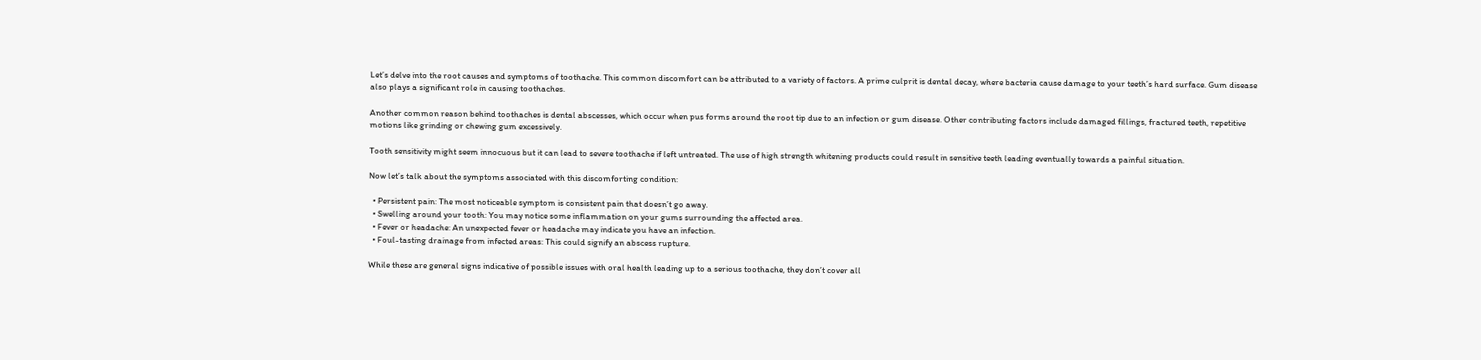Let’s delve into the root causes and symptoms of toothache. This common discomfort can be attributed to a variety of factors. A prime culprit is dental decay, where bacteria cause damage to your teeth’s hard surface. Gum disease also plays a significant role in causing toothaches.

Another common reason behind toothaches is dental abscesses, which occur when pus forms around the root tip due to an infection or gum disease. Other contributing factors include damaged fillings, fractured teeth, repetitive motions like grinding or chewing gum excessively.

Tooth sensitivity might seem innocuous but it can lead to severe toothache if left untreated. The use of high strength whitening products could result in sensitive teeth leading eventually towards a painful situation.

Now let’s talk about the symptoms associated with this discomforting condition:

  • Persistent pain: The most noticeable symptom is consistent pain that doesn’t go away.
  • Swelling around your tooth: You may notice some inflammation on your gums surrounding the affected area.
  • Fever or headache: An unexpected fever or headache may indicate you have an infection.
  • Foul-tasting drainage from infected areas: This could signify an abscess rupture.

While these are general signs indicative of possible issues with oral health leading up to a serious toothache, they don’t cover all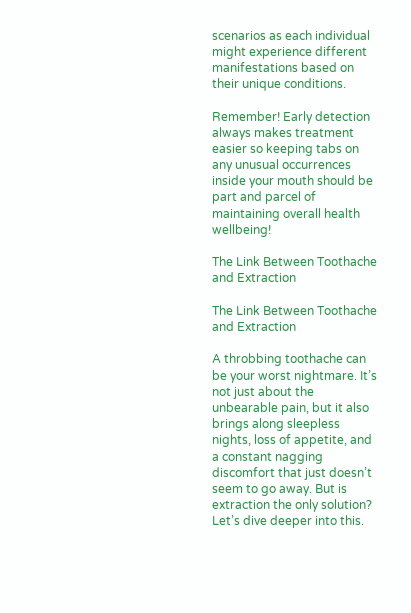scenarios as each individual might experience different manifestations based on their unique conditions.

Remember! Early detection always makes treatment easier so keeping tabs on any unusual occurrences inside your mouth should be part and parcel of maintaining overall health wellbeing!

The Link Between Toothache and Extraction

The Link Between Toothache and Extraction

A throbbing toothache can be your worst nightmare. It’s not just about the unbearable pain, but it also brings along sleepless nights, loss of appetite, and a constant nagging discomfort that just doesn’t seem to go away. But is extraction the only solution? Let’s dive deeper into this.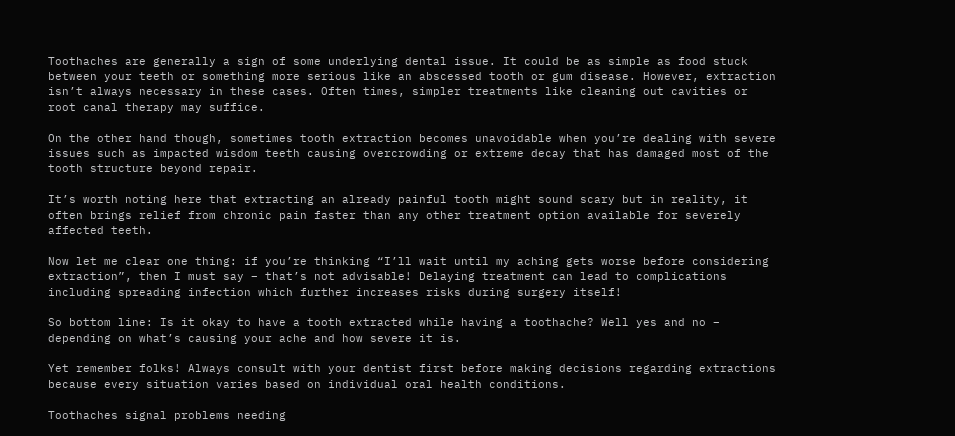Toothaches are generally a sign of some underlying dental issue. It could be as simple as food stuck between your teeth or something more serious like an abscessed tooth or gum disease. However, extraction isn’t always necessary in these cases. Often times, simpler treatments like cleaning out cavities or root canal therapy may suffice.

On the other hand though, sometimes tooth extraction becomes unavoidable when you’re dealing with severe issues such as impacted wisdom teeth causing overcrowding or extreme decay that has damaged most of the tooth structure beyond repair.

It’s worth noting here that extracting an already painful tooth might sound scary but in reality, it often brings relief from chronic pain faster than any other treatment option available for severely affected teeth.

Now let me clear one thing: if you’re thinking “I’ll wait until my aching gets worse before considering extraction”, then I must say – that’s not advisable! Delaying treatment can lead to complications including spreading infection which further increases risks during surgery itself!

So bottom line: Is it okay to have a tooth extracted while having a toothache? Well yes and no – depending on what’s causing your ache and how severe it is.

Yet remember folks! Always consult with your dentist first before making decisions regarding extractions because every situation varies based on individual oral health conditions.

Toothaches signal problems needing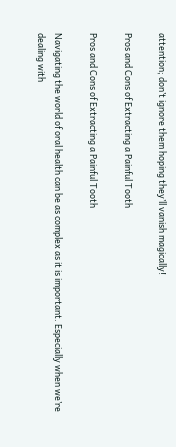attention; don’t ignore them hoping they’ll vanish magically!

Pros and Cons of Extracting a Painful Tooth

Pros and Cons of Extracting a Painful Tooth

Navigating the world of oral health can be as complex as it is important. Especially when we’re dealing with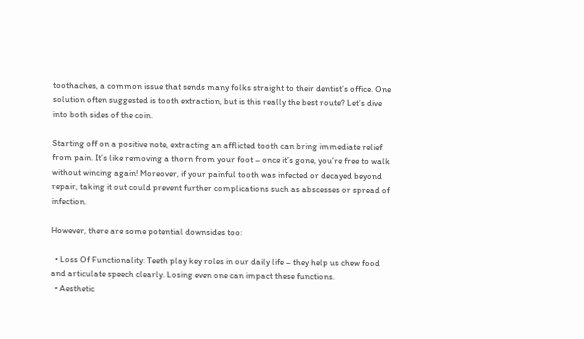toothaches, a common issue that sends many folks straight to their dentist’s office. One solution often suggested is tooth extraction, but is this really the best route? Let’s dive into both sides of the coin.

Starting off on a positive note, extracting an afflicted tooth can bring immediate relief from pain. It’s like removing a thorn from your foot – once it’s gone, you’re free to walk without wincing again! Moreover, if your painful tooth was infected or decayed beyond repair, taking it out could prevent further complications such as abscesses or spread of infection.

However, there are some potential downsides too:

  • Loss Of Functionality: Teeth play key roles in our daily life – they help us chew food and articulate speech clearly. Losing even one can impact these functions.
  • Aesthetic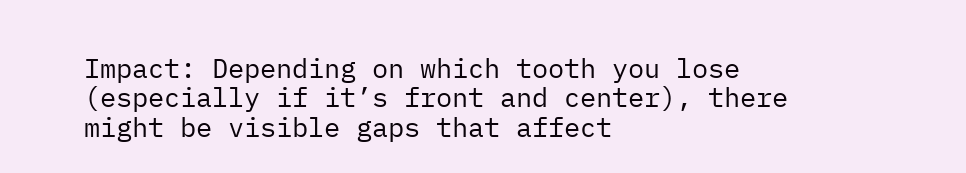Impact: Depending on which tooth you lose (especially if it’s front and center), there might be visible gaps that affect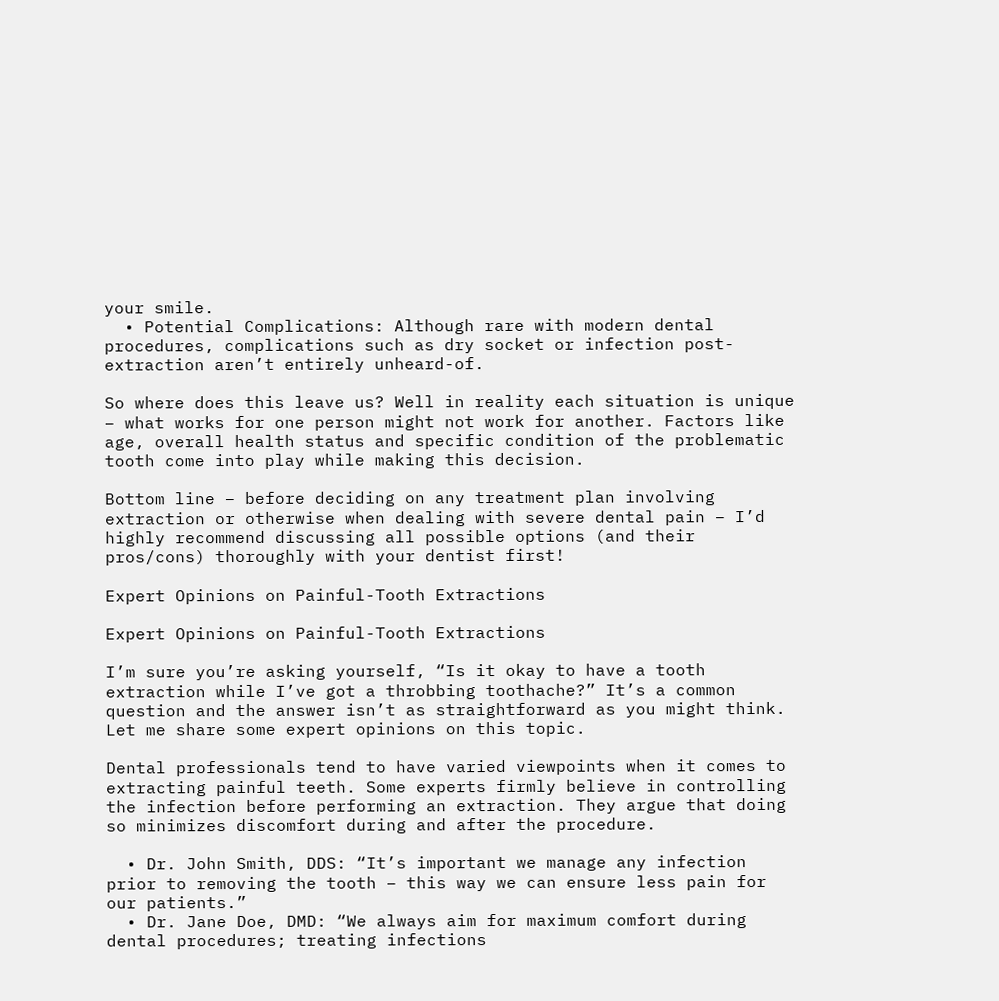your smile.
  • Potential Complications: Although rare with modern dental procedures, complications such as dry socket or infection post-extraction aren’t entirely unheard-of.

So where does this leave us? Well in reality each situation is unique – what works for one person might not work for another. Factors like age, overall health status and specific condition of the problematic tooth come into play while making this decision.

Bottom line – before deciding on any treatment plan involving extraction or otherwise when dealing with severe dental pain – I’d highly recommend discussing all possible options (and their pros/cons) thoroughly with your dentist first!

Expert Opinions on Painful-Tooth Extractions

Expert Opinions on Painful-Tooth Extractions

I’m sure you’re asking yourself, “Is it okay to have a tooth extraction while I’ve got a throbbing toothache?” It’s a common question and the answer isn’t as straightforward as you might think. Let me share some expert opinions on this topic.

Dental professionals tend to have varied viewpoints when it comes to extracting painful teeth. Some experts firmly believe in controlling the infection before performing an extraction. They argue that doing so minimizes discomfort during and after the procedure.

  • Dr. John Smith, DDS: “It’s important we manage any infection prior to removing the tooth – this way we can ensure less pain for our patients.”
  • Dr. Jane Doe, DMD: “We always aim for maximum comfort during dental procedures; treating infections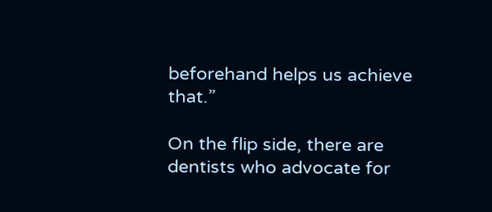beforehand helps us achieve that.”

On the flip side, there are dentists who advocate for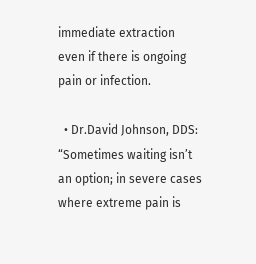immediate extraction even if there is ongoing pain or infection.

  • Dr.David Johnson, DDS: “Sometimes waiting isn’t an option; in severe cases where extreme pain is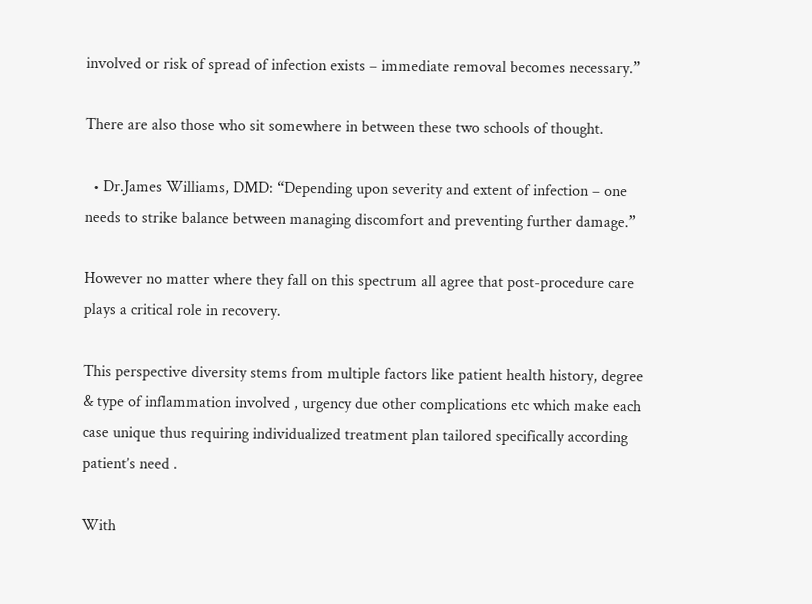involved or risk of spread of infection exists – immediate removal becomes necessary.”

There are also those who sit somewhere in between these two schools of thought.

  • Dr.James Williams, DMD: “Depending upon severity and extent of infection – one needs to strike balance between managing discomfort and preventing further damage.”

However no matter where they fall on this spectrum all agree that post-procedure care plays a critical role in recovery.

This perspective diversity stems from multiple factors like patient health history, degree & type of inflammation involved , urgency due other complications etc which make each case unique thus requiring individualized treatment plan tailored specifically according patient’s need .

With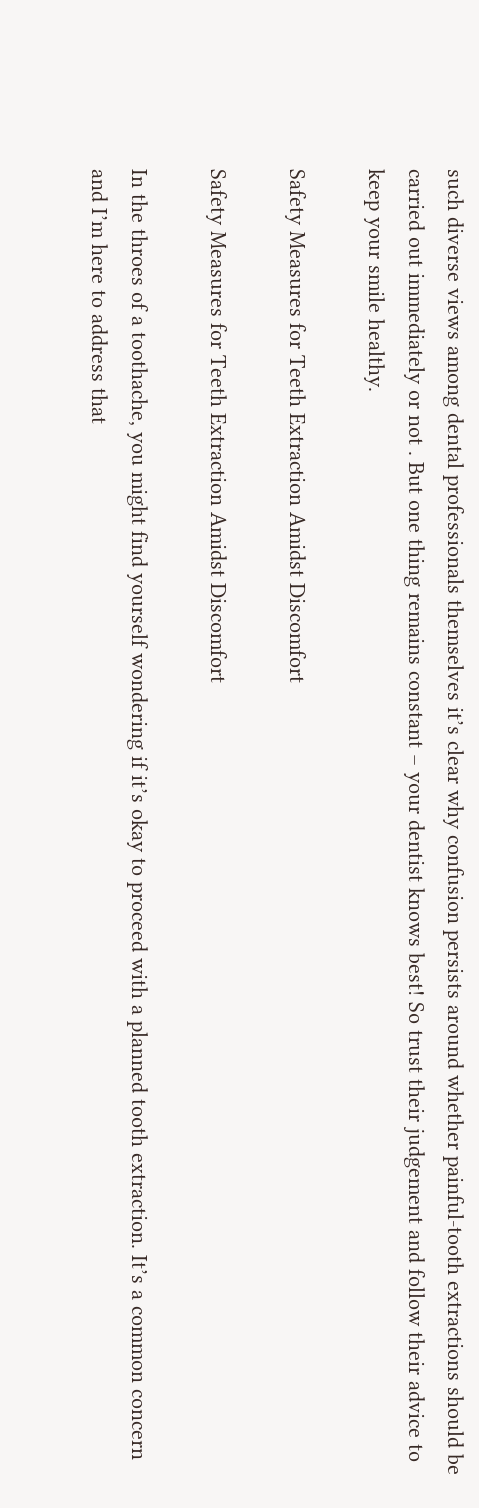such diverse views among dental professionals themselves it’s clear why confusion persists around whether painful-tooth extractions should be carried out immediately or not . But one thing remains constant – your dentist knows best! So trust their judgement and follow their advice to keep your smile healthy.

Safety Measures for Teeth Extraction Amidst Discomfort

Safety Measures for Teeth Extraction Amidst Discomfort

In the throes of a toothache, you might find yourself wondering if it’s okay to proceed with a planned tooth extraction. It’s a common concern and I’m here to address that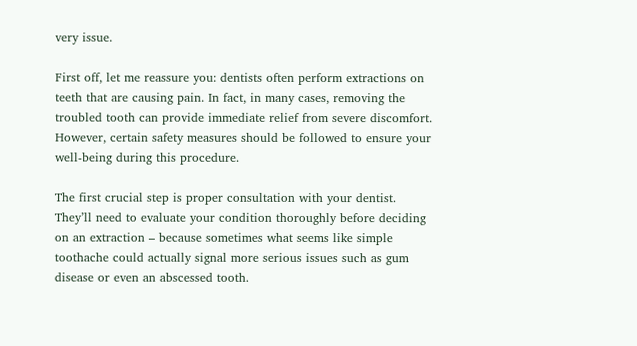very issue.

First off, let me reassure you: dentists often perform extractions on teeth that are causing pain. In fact, in many cases, removing the troubled tooth can provide immediate relief from severe discomfort. However, certain safety measures should be followed to ensure your well-being during this procedure.

The first crucial step is proper consultation with your dentist. They’ll need to evaluate your condition thoroughly before deciding on an extraction – because sometimes what seems like simple toothache could actually signal more serious issues such as gum disease or even an abscessed tooth.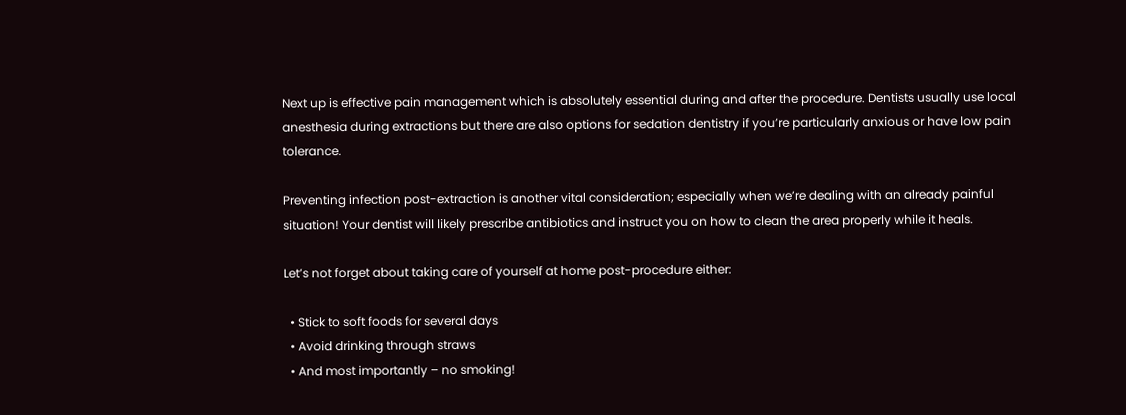Next up is effective pain management which is absolutely essential during and after the procedure. Dentists usually use local anesthesia during extractions but there are also options for sedation dentistry if you’re particularly anxious or have low pain tolerance.

Preventing infection post-extraction is another vital consideration; especially when we’re dealing with an already painful situation! Your dentist will likely prescribe antibiotics and instruct you on how to clean the area properly while it heals.

Let’s not forget about taking care of yourself at home post-procedure either:

  • Stick to soft foods for several days
  • Avoid drinking through straws
  • And most importantly – no smoking!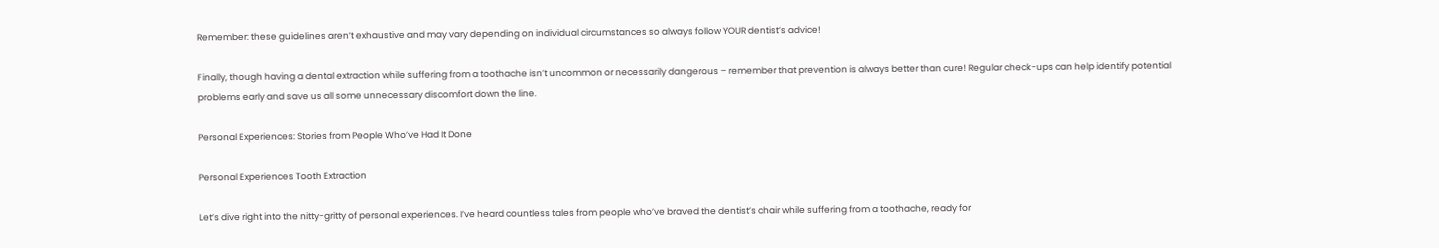Remember: these guidelines aren’t exhaustive and may vary depending on individual circumstances so always follow YOUR dentist’s advice!

Finally, though having a dental extraction while suffering from a toothache isn’t uncommon or necessarily dangerous – remember that prevention is always better than cure! Regular check-ups can help identify potential problems early and save us all some unnecessary discomfort down the line.

Personal Experiences: Stories from People Who’ve Had It Done

Personal Experiences Tooth Extraction

Let’s dive right into the nitty-gritty of personal experiences. I’ve heard countless tales from people who’ve braved the dentist’s chair while suffering from a toothache, ready for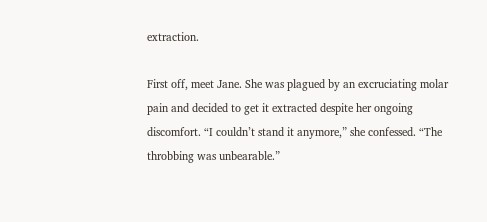extraction.

First off, meet Jane. She was plagued by an excruciating molar pain and decided to get it extracted despite her ongoing discomfort. “I couldn’t stand it anymore,” she confessed. “The throbbing was unbearable.”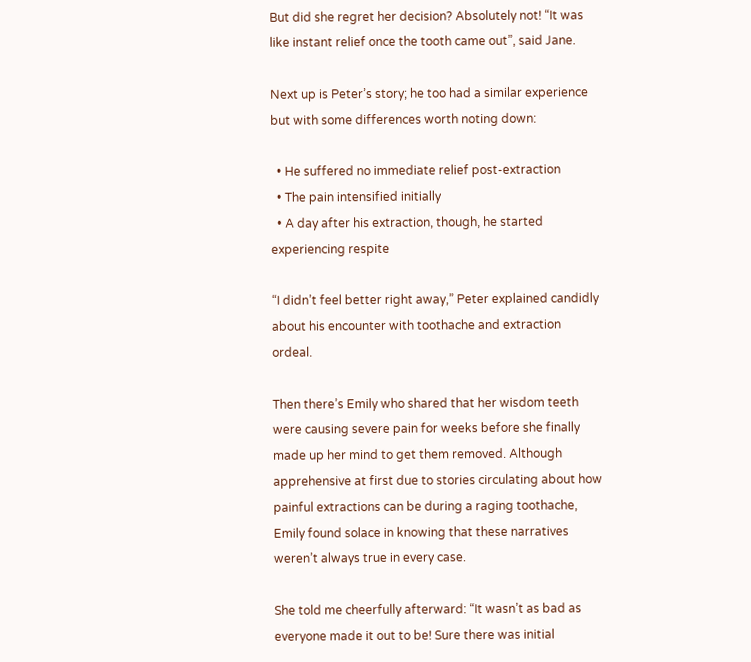But did she regret her decision? Absolutely not! “It was like instant relief once the tooth came out”, said Jane.

Next up is Peter’s story; he too had a similar experience but with some differences worth noting down:

  • He suffered no immediate relief post-extraction
  • The pain intensified initially
  • A day after his extraction, though, he started experiencing respite

“I didn’t feel better right away,” Peter explained candidly about his encounter with toothache and extraction ordeal.

Then there’s Emily who shared that her wisdom teeth were causing severe pain for weeks before she finally made up her mind to get them removed. Although apprehensive at first due to stories circulating about how painful extractions can be during a raging toothache, Emily found solace in knowing that these narratives weren’t always true in every case.

She told me cheerfully afterward: “It wasn’t as bad as everyone made it out to be! Sure there was initial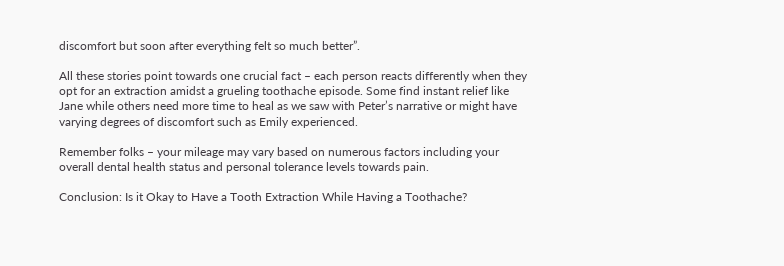discomfort but soon after everything felt so much better”.

All these stories point towards one crucial fact – each person reacts differently when they opt for an extraction amidst a grueling toothache episode. Some find instant relief like Jane while others need more time to heal as we saw with Peter’s narrative or might have varying degrees of discomfort such as Emily experienced.

Remember folks – your mileage may vary based on numerous factors including your overall dental health status and personal tolerance levels towards pain.

Conclusion: Is it Okay to Have a Tooth Extraction While Having a Toothache?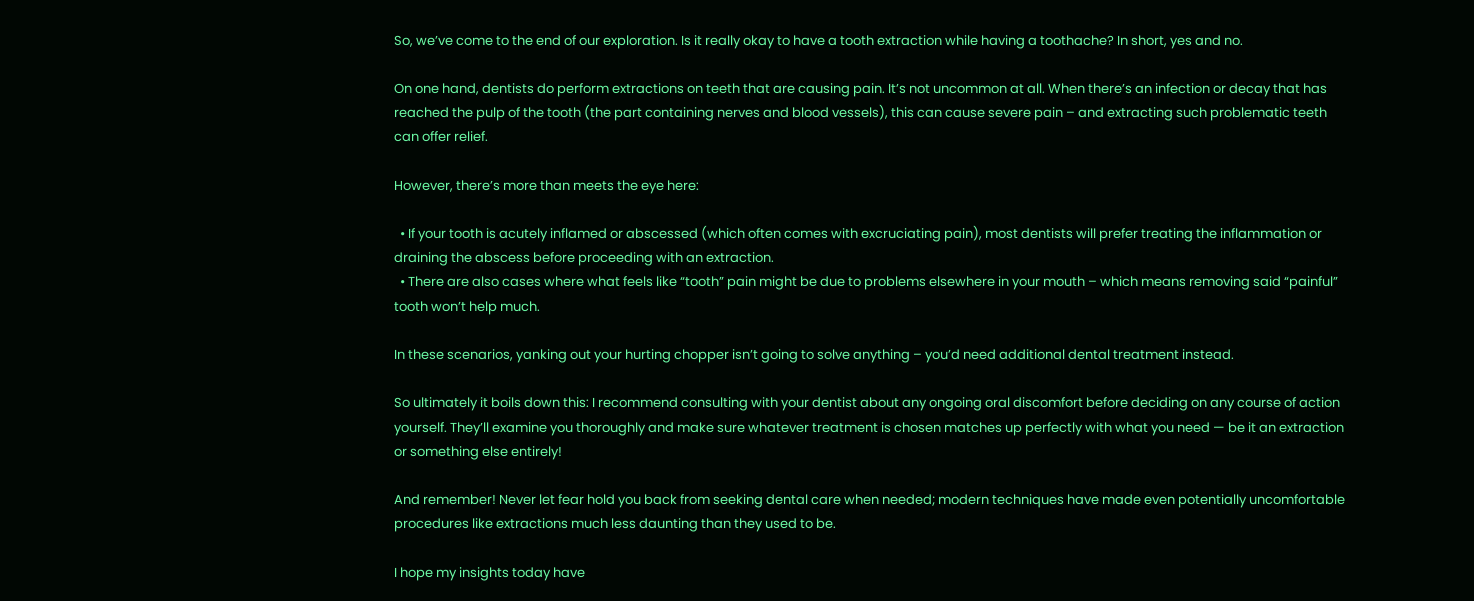So, we’ve come to the end of our exploration. Is it really okay to have a tooth extraction while having a toothache? In short, yes and no.

On one hand, dentists do perform extractions on teeth that are causing pain. It’s not uncommon at all. When there’s an infection or decay that has reached the pulp of the tooth (the part containing nerves and blood vessels), this can cause severe pain – and extracting such problematic teeth can offer relief.

However, there’s more than meets the eye here:

  • If your tooth is acutely inflamed or abscessed (which often comes with excruciating pain), most dentists will prefer treating the inflammation or draining the abscess before proceeding with an extraction.
  • There are also cases where what feels like “tooth” pain might be due to problems elsewhere in your mouth – which means removing said “painful” tooth won’t help much.

In these scenarios, yanking out your hurting chopper isn’t going to solve anything – you’d need additional dental treatment instead.

So ultimately it boils down this: I recommend consulting with your dentist about any ongoing oral discomfort before deciding on any course of action yourself. They’ll examine you thoroughly and make sure whatever treatment is chosen matches up perfectly with what you need — be it an extraction or something else entirely!

And remember! Never let fear hold you back from seeking dental care when needed; modern techniques have made even potentially uncomfortable procedures like extractions much less daunting than they used to be.

I hope my insights today have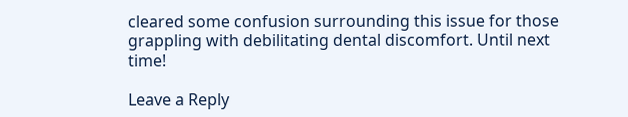cleared some confusion surrounding this issue for those grappling with debilitating dental discomfort. Until next time!

Leave a Reply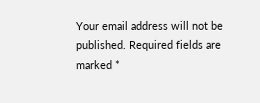Your email address will not be published. Required fields are marked *